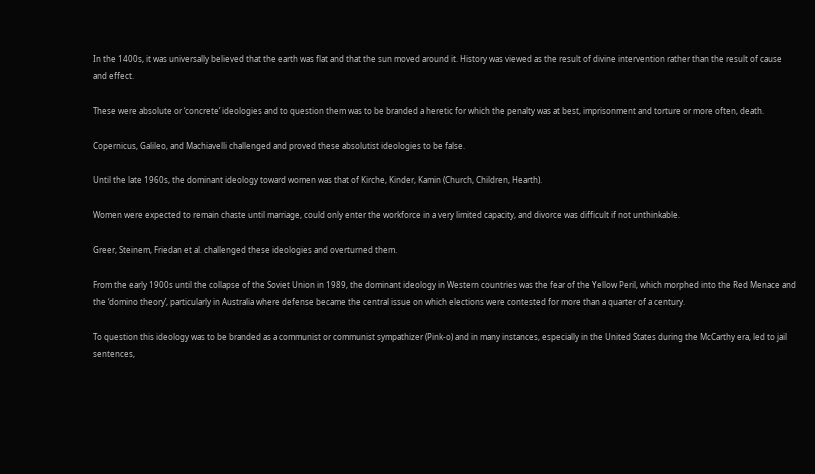In the 1400s, it was universally believed that the earth was flat and that the sun moved around it. History was viewed as the result of divine intervention rather than the result of cause and effect.

These were absolute or ‘concrete’ ideologies and to question them was to be branded a heretic for which the penalty was at best, imprisonment and torture or more often, death.

Copernicus, Galileo, and Machiavelli challenged and proved these absolutist ideologies to be false.

Until the late 1960s, the dominant ideology toward women was that of Kirche, Kinder, Kamin (Church, Children, Hearth).

Women were expected to remain chaste until marriage, could only enter the workforce in a very limited capacity, and divorce was difficult if not unthinkable.

Greer, Steinem, Friedan et al. challenged these ideologies and overturned them.

From the early 1900s until the collapse of the Soviet Union in 1989, the dominant ideology in Western countries was the fear of the Yellow Peril, which morphed into the Red Menace and the ‘domino theory’, particularly in Australia where defense became the central issue on which elections were contested for more than a quarter of a century.

To question this ideology was to be branded as a communist or communist sympathizer (Pink-o) and in many instances, especially in the United States during the McCarthy era, led to jail sentences,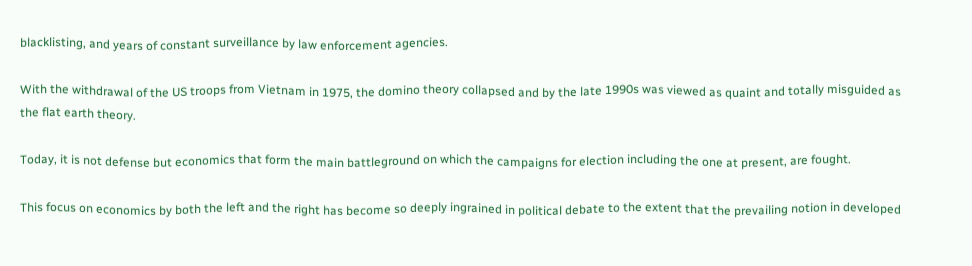blacklisting, and years of constant surveillance by law enforcement agencies.

With the withdrawal of the US troops from Vietnam in 1975, the domino theory collapsed and by the late 1990s was viewed as quaint and totally misguided as the flat earth theory.

Today, it is not defense but economics that form the main battleground on which the campaigns for election including the one at present, are fought.

This focus on economics by both the left and the right has become so deeply ingrained in political debate to the extent that the prevailing notion in developed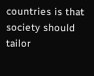countries is that society should tailor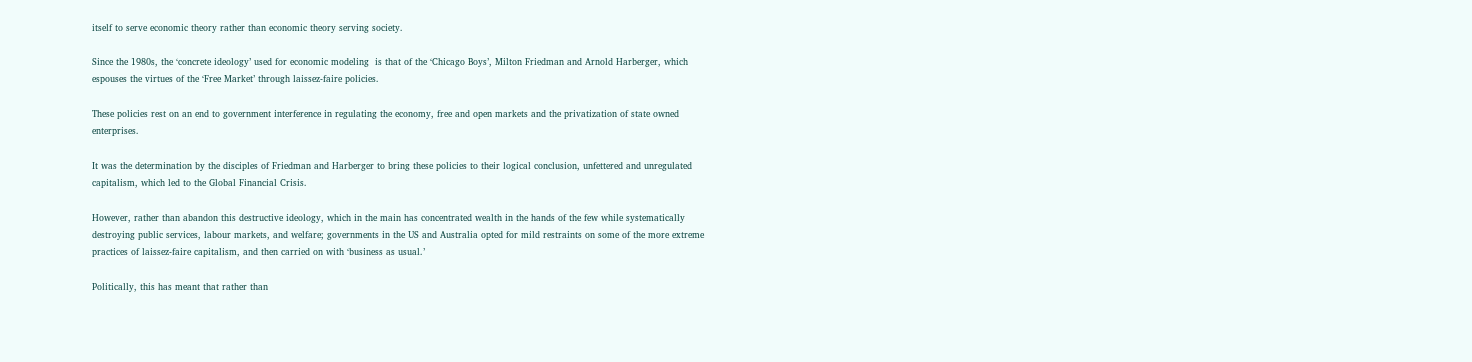itself to serve economic theory rather than economic theory serving society.

Since the 1980s, the ‘concrete ideology’ used for economic modeling  is that of the ‘Chicago Boys’, Milton Friedman and Arnold Harberger, which espouses the virtues of the ‘Free Market’ through laissez-faire policies.

These policies rest on an end to government interference in regulating the economy, free and open markets and the privatization of state owned enterprises.

It was the determination by the disciples of Friedman and Harberger to bring these policies to their logical conclusion, unfettered and unregulated capitalism, which led to the Global Financial Crisis.

However, rather than abandon this destructive ideology, which in the main has concentrated wealth in the hands of the few while systematically destroying public services, labour markets, and welfare; governments in the US and Australia opted for mild restraints on some of the more extreme practices of laissez-faire capitalism, and then carried on with ‘business as usual.’

Politically, this has meant that rather than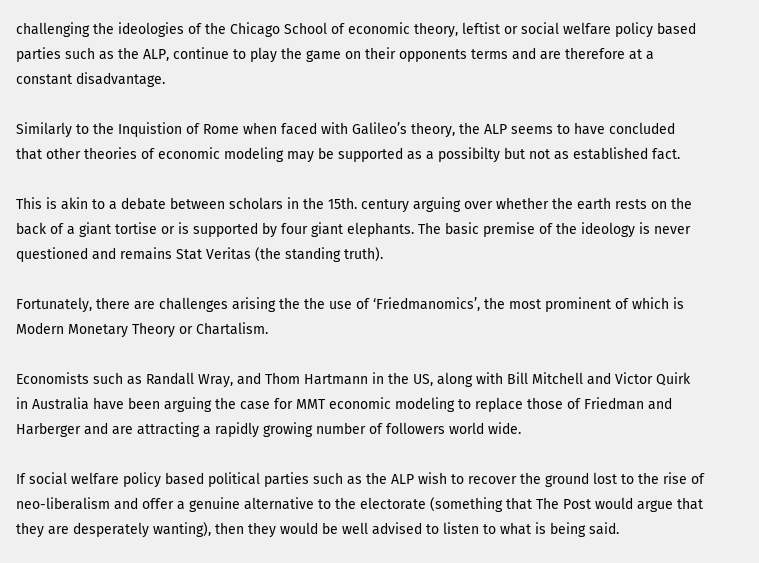challenging the ideologies of the Chicago School of economic theory, leftist or social welfare policy based parties such as the ALP, continue to play the game on their opponents terms and are therefore at a constant disadvantage.

Similarly to the Inquistion of Rome when faced with Galileo’s theory, the ALP seems to have concluded that other theories of economic modeling may be supported as a possibilty but not as established fact.

This is akin to a debate between scholars in the 15th. century arguing over whether the earth rests on the back of a giant tortise or is supported by four giant elephants. The basic premise of the ideology is never questioned and remains Stat Veritas (the standing truth).

Fortunately, there are challenges arising the the use of ‘Friedmanomics’, the most prominent of which is Modern Monetary Theory or Chartalism.

Economists such as Randall Wray, and Thom Hartmann in the US, along with Bill Mitchell and Victor Quirk in Australia have been arguing the case for MMT economic modeling to replace those of Friedman and Harberger and are attracting a rapidly growing number of followers world wide.

If social welfare policy based political parties such as the ALP wish to recover the ground lost to the rise of neo-liberalism and offer a genuine alternative to the electorate (something that The Post would argue that they are desperately wanting), then they would be well advised to listen to what is being said.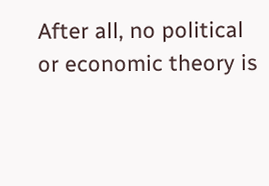After all, no political or economic theory is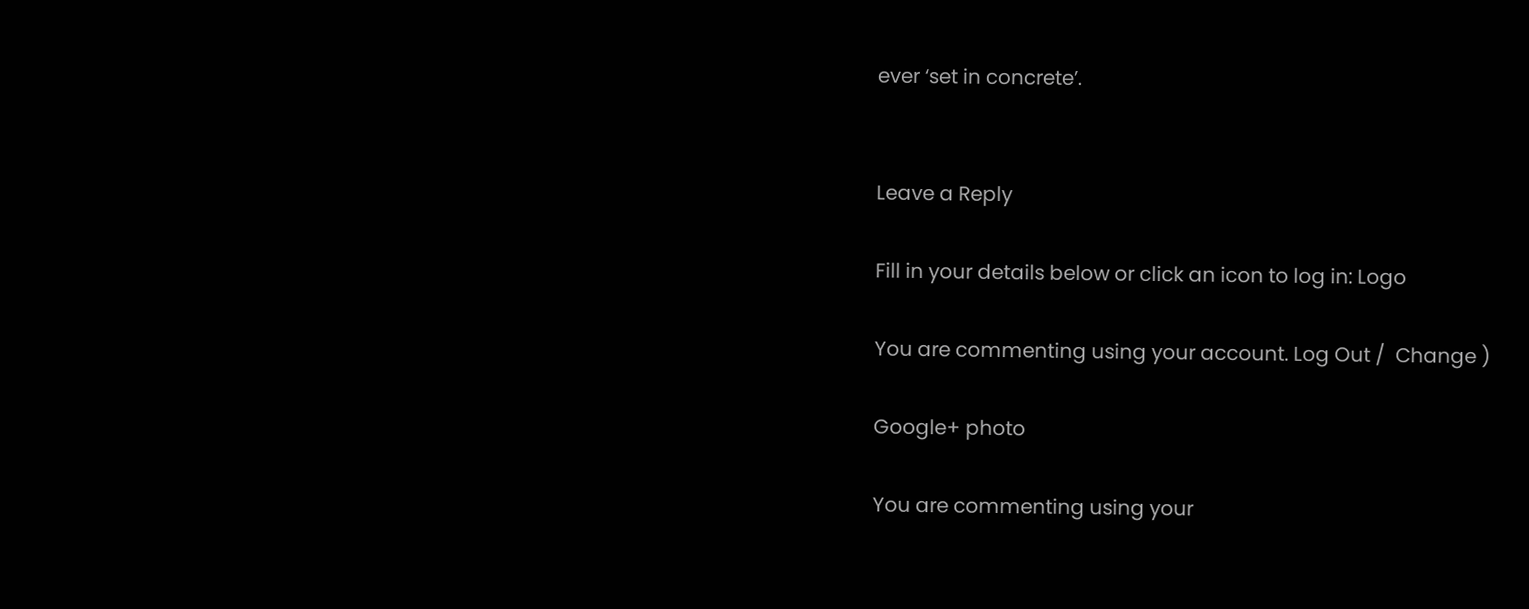ever ‘set in concrete’.


Leave a Reply

Fill in your details below or click an icon to log in: Logo

You are commenting using your account. Log Out /  Change )

Google+ photo

You are commenting using your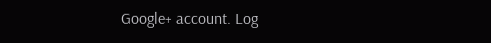Google+ account. Log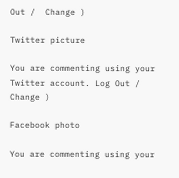Out /  Change )

Twitter picture

You are commenting using your Twitter account. Log Out /  Change )

Facebook photo

You are commenting using your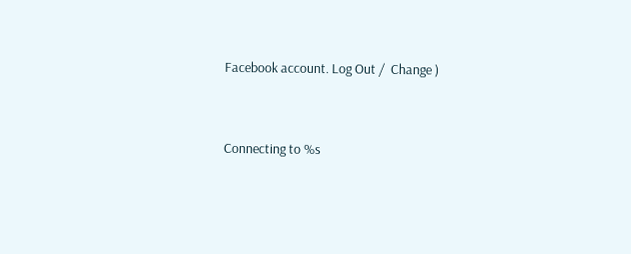Facebook account. Log Out /  Change )


Connecting to %s